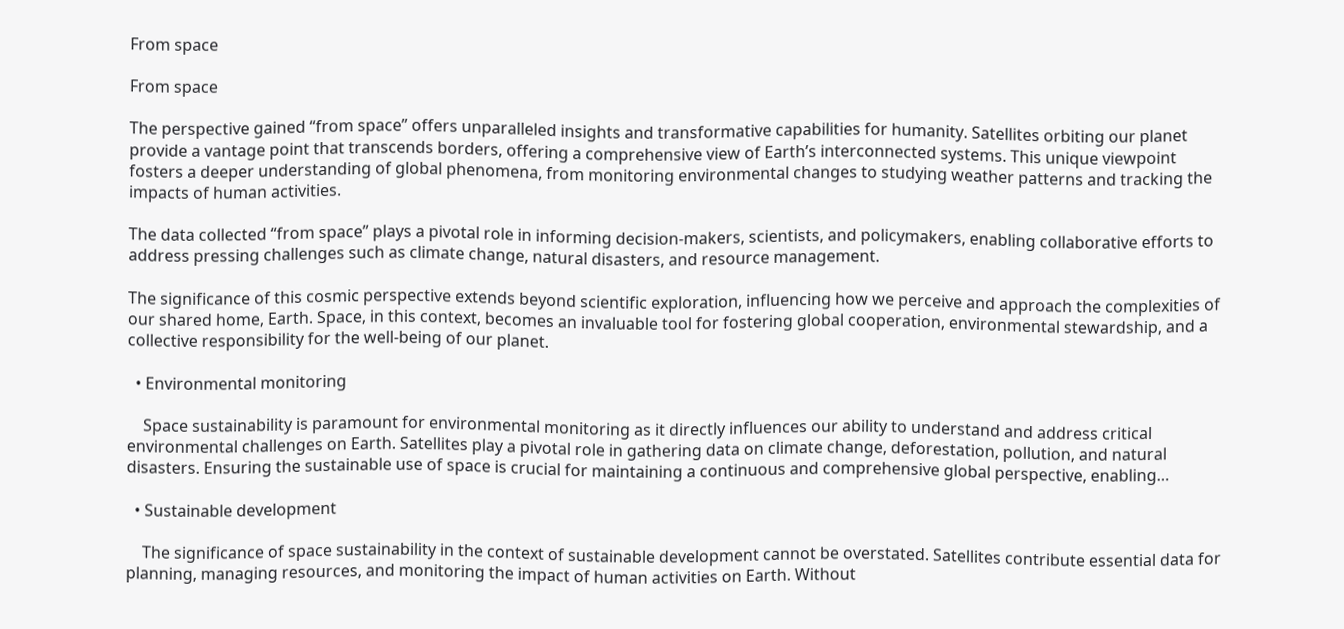From space

From space

The perspective gained “from space” offers unparalleled insights and transformative capabilities for humanity. Satellites orbiting our planet provide a vantage point that transcends borders, offering a comprehensive view of Earth’s interconnected systems. This unique viewpoint fosters a deeper understanding of global phenomena, from monitoring environmental changes to studying weather patterns and tracking the impacts of human activities.

The data collected “from space” plays a pivotal role in informing decision-makers, scientists, and policymakers, enabling collaborative efforts to address pressing challenges such as climate change, natural disasters, and resource management.

The significance of this cosmic perspective extends beyond scientific exploration, influencing how we perceive and approach the complexities of our shared home, Earth. Space, in this context, becomes an invaluable tool for fostering global cooperation, environmental stewardship, and a collective responsibility for the well-being of our planet.

  • Environmental monitoring

    Space sustainability is paramount for environmental monitoring as it directly influences our ability to understand and address critical environmental challenges on Earth. Satellites play a pivotal role in gathering data on climate change, deforestation, pollution, and natural disasters. Ensuring the sustainable use of space is crucial for maintaining a continuous and comprehensive global perspective, enabling…

  • Sustainable development

    The significance of space sustainability in the context of sustainable development cannot be overstated. Satellites contribute essential data for planning, managing resources, and monitoring the impact of human activities on Earth. Without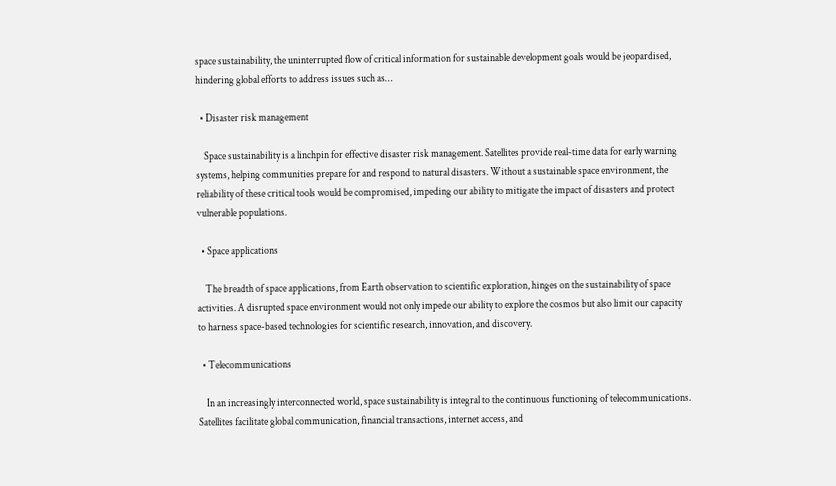space sustainability, the uninterrupted flow of critical information for sustainable development goals would be jeopardised, hindering global efforts to address issues such as…

  • Disaster risk management

    Space sustainability is a linchpin for effective disaster risk management. Satellites provide real-time data for early warning systems, helping communities prepare for and respond to natural disasters. Without a sustainable space environment, the reliability of these critical tools would be compromised, impeding our ability to mitigate the impact of disasters and protect vulnerable populations.

  • Space applications

    The breadth of space applications, from Earth observation to scientific exploration, hinges on the sustainability of space activities. A disrupted space environment would not only impede our ability to explore the cosmos but also limit our capacity to harness space-based technologies for scientific research, innovation, and discovery.

  • Telecommunications

    In an increasingly interconnected world, space sustainability is integral to the continuous functioning of telecommunications. Satellites facilitate global communication, financial transactions, internet access, and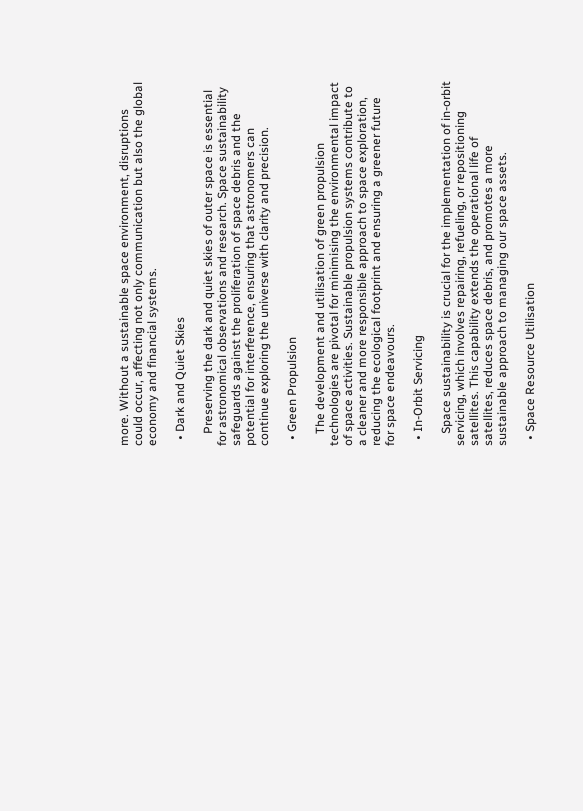more. Without a sustainable space environment, disruptions could occur, affecting not only communication but also the global economy and financial systems.

  • Dark and Quiet Skies

    Preserving the dark and quiet skies of outer space is essential for astronomical observations and research. Space sustainability safeguards against the proliferation of space debris and the potential for interference, ensuring that astronomers can continue exploring the universe with clarity and precision.

  • Green Propulsion

    The development and utilisation of green propulsion technologies are pivotal for minimising the environmental impact of space activities. Sustainable propulsion systems contribute to a cleaner and more responsible approach to space exploration, reducing the ecological footprint and ensuring a greener future for space endeavours.

  • In-Orbit Servicing

    Space sustainability is crucial for the implementation of in-orbit servicing, which involves repairing, refueling, or repositioning satellites. This capability extends the operational life of satellites, reduces space debris, and promotes a more sustainable approach to managing our space assets.

  • Space Resource Utilisation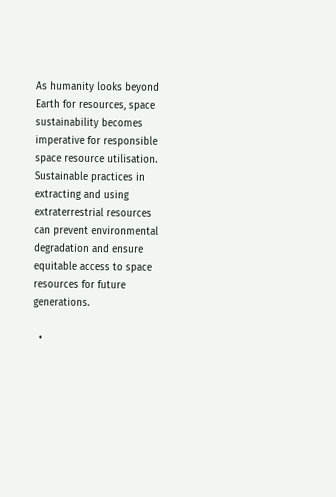As humanity looks beyond Earth for resources, space sustainability becomes imperative for responsible space resource utilisation. Sustainable practices in extracting and using extraterrestrial resources can prevent environmental degradation and ensure equitable access to space resources for future generations.

  •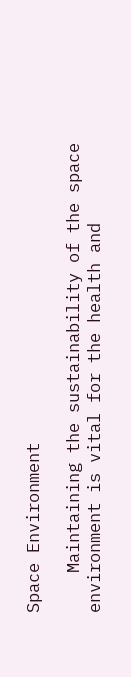Space Environment

    Maintaining the sustainability of the space environment is vital for the health and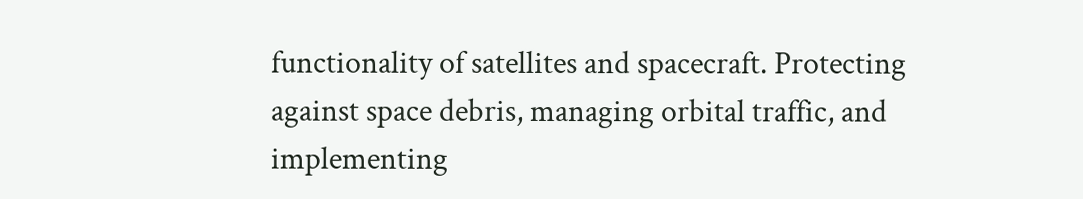functionality of satellites and spacecraft. Protecting against space debris, managing orbital traffic, and implementing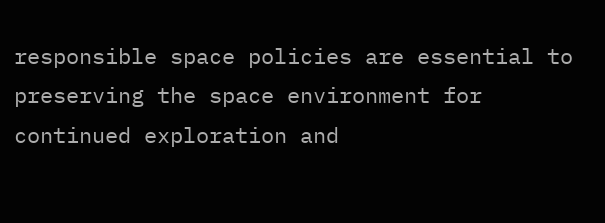responsible space policies are essential to preserving the space environment for continued exploration and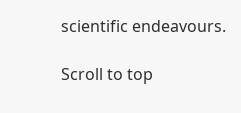scientific endeavours.

Scroll to top